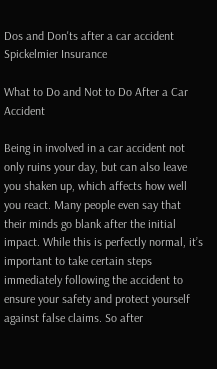Dos and Don'ts after a car accident Spickelmier Insurance

What to Do and Not to Do After a Car Accident

Being in involved in a car accident not only ruins your day, but can also leave you shaken up, which affects how well you react. Many people even say that their minds go blank after the initial impact. While this is perfectly normal, it’s important to take certain steps immediately following the accident to ensure your safety and protect yourself against false claims. So after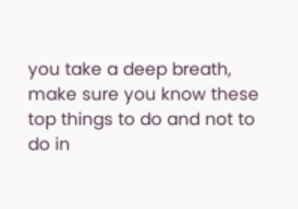you take a deep breath, make sure you know these top things to do and not to do in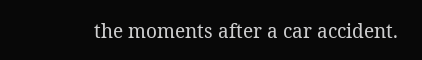the moments after a car accident.